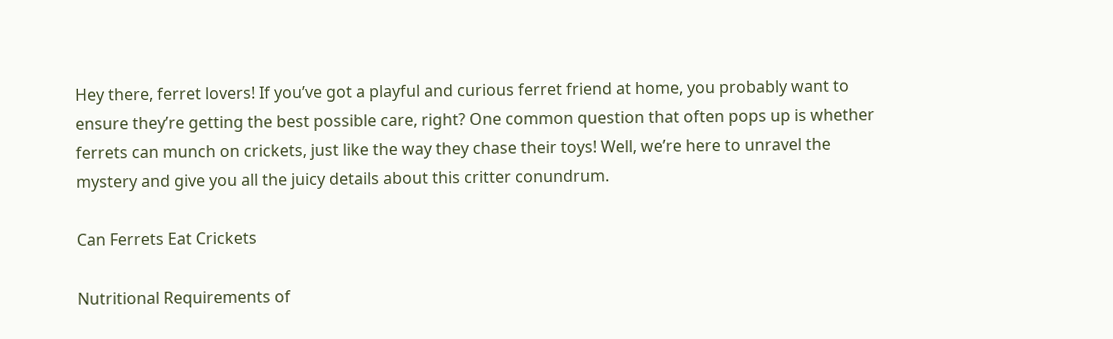Hey there, ferret lovers! If you’ve got a playful and curious ferret friend at home, you probably want to ensure they’re getting the best possible care, right? One common question that often pops up is whether ferrets can munch on crickets, just like the way they chase their toys! Well, we’re here to unravel the mystery and give you all the juicy details about this critter conundrum.

Can Ferrets Eat Crickets

Nutritional Requirements of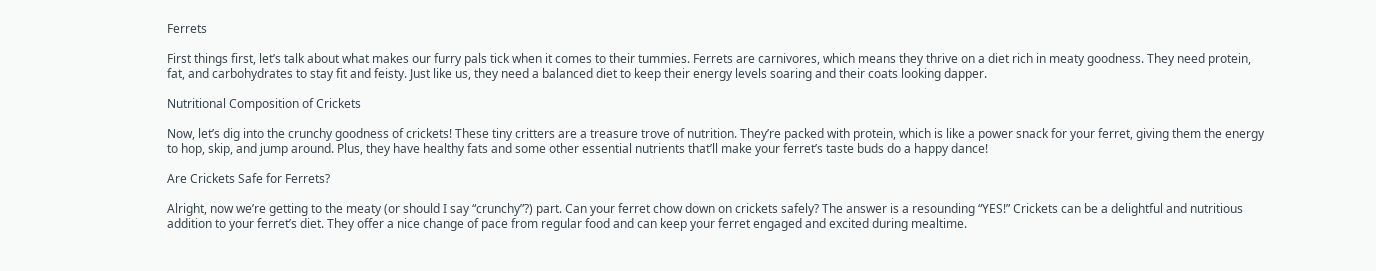Ferrets

First things first, let’s talk about what makes our furry pals tick when it comes to their tummies. Ferrets are carnivores, which means they thrive on a diet rich in meaty goodness. They need protein, fat, and carbohydrates to stay fit and feisty. Just like us, they need a balanced diet to keep their energy levels soaring and their coats looking dapper.

Nutritional Composition of Crickets

Now, let’s dig into the crunchy goodness of crickets! These tiny critters are a treasure trove of nutrition. They’re packed with protein, which is like a power snack for your ferret, giving them the energy to hop, skip, and jump around. Plus, they have healthy fats and some other essential nutrients that’ll make your ferret’s taste buds do a happy dance!

Are Crickets Safe for Ferrets?

Alright, now we’re getting to the meaty (or should I say “crunchy”?) part. Can your ferret chow down on crickets safely? The answer is a resounding “YES!” Crickets can be a delightful and nutritious addition to your ferret’s diet. They offer a nice change of pace from regular food and can keep your ferret engaged and excited during mealtime.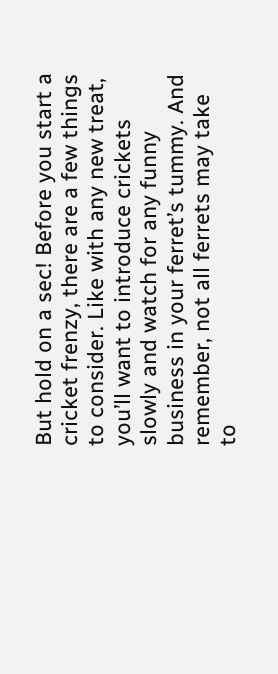But hold on a sec! Before you start a cricket frenzy, there are a few things to consider. Like with any new treat, you’ll want to introduce crickets slowly and watch for any funny business in your ferret’s tummy. And remember, not all ferrets may take to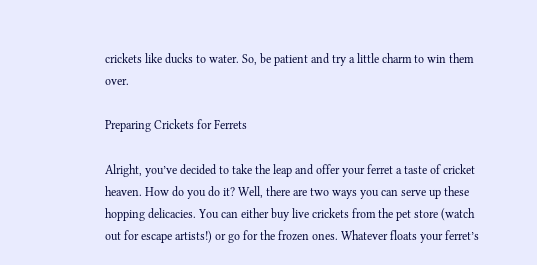crickets like ducks to water. So, be patient and try a little charm to win them over.

Preparing Crickets for Ferrets

Alright, you’ve decided to take the leap and offer your ferret a taste of cricket heaven. How do you do it? Well, there are two ways you can serve up these hopping delicacies. You can either buy live crickets from the pet store (watch out for escape artists!) or go for the frozen ones. Whatever floats your ferret’s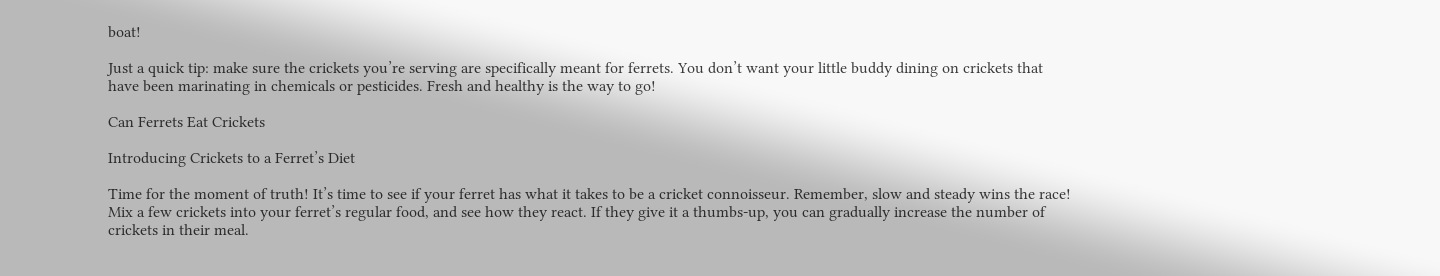boat!

Just a quick tip: make sure the crickets you’re serving are specifically meant for ferrets. You don’t want your little buddy dining on crickets that have been marinating in chemicals or pesticides. Fresh and healthy is the way to go!

Can Ferrets Eat Crickets

Introducing Crickets to a Ferret’s Diet

Time for the moment of truth! It’s time to see if your ferret has what it takes to be a cricket connoisseur. Remember, slow and steady wins the race! Mix a few crickets into your ferret’s regular food, and see how they react. If they give it a thumbs-up, you can gradually increase the number of crickets in their meal.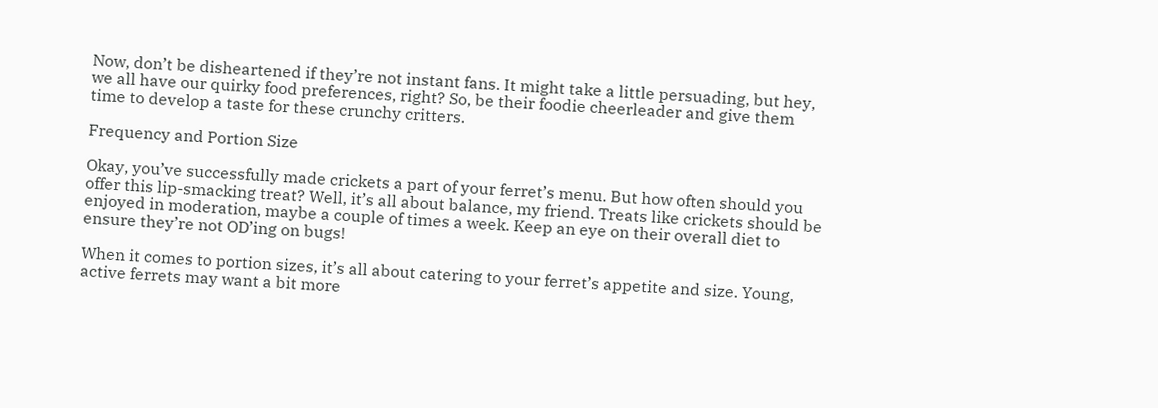Now, don’t be disheartened if they’re not instant fans. It might take a little persuading, but hey, we all have our quirky food preferences, right? So, be their foodie cheerleader and give them time to develop a taste for these crunchy critters.

Frequency and Portion Size

Okay, you’ve successfully made crickets a part of your ferret’s menu. But how often should you offer this lip-smacking treat? Well, it’s all about balance, my friend. Treats like crickets should be enjoyed in moderation, maybe a couple of times a week. Keep an eye on their overall diet to ensure they’re not OD’ing on bugs!

When it comes to portion sizes, it’s all about catering to your ferret’s appetite and size. Young, active ferrets may want a bit more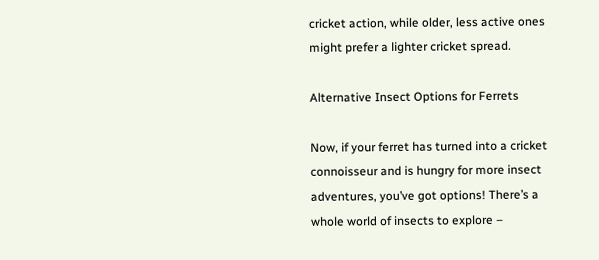cricket action, while older, less active ones might prefer a lighter cricket spread.

Alternative Insect Options for Ferrets

Now, if your ferret has turned into a cricket connoisseur and is hungry for more insect adventures, you’ve got options! There’s a whole world of insects to explore –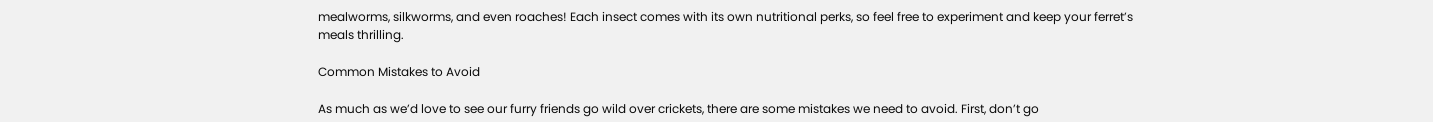mealworms, silkworms, and even roaches! Each insect comes with its own nutritional perks, so feel free to experiment and keep your ferret’s meals thrilling.

Common Mistakes to Avoid

As much as we’d love to see our furry friends go wild over crickets, there are some mistakes we need to avoid. First, don’t go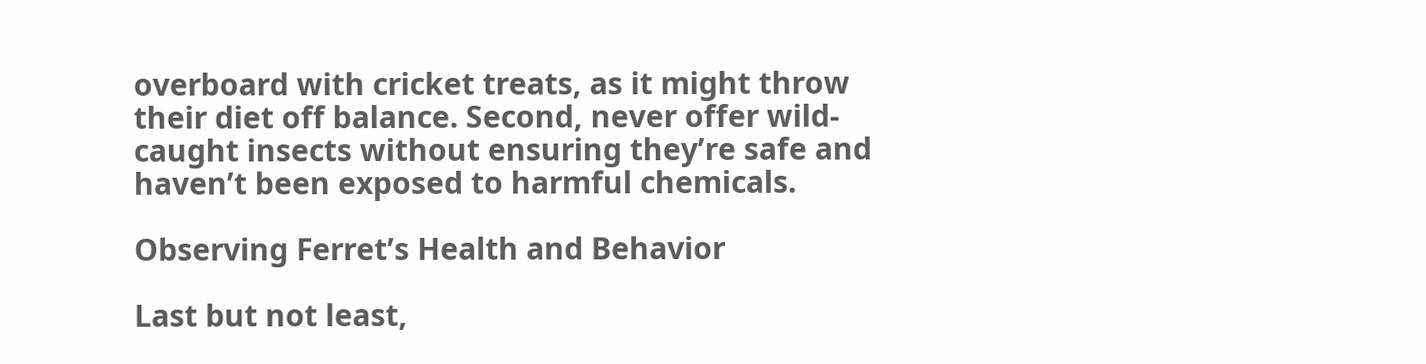overboard with cricket treats, as it might throw their diet off balance. Second, never offer wild-caught insects without ensuring they’re safe and haven’t been exposed to harmful chemicals.

Observing Ferret’s Health and Behavior

Last but not least,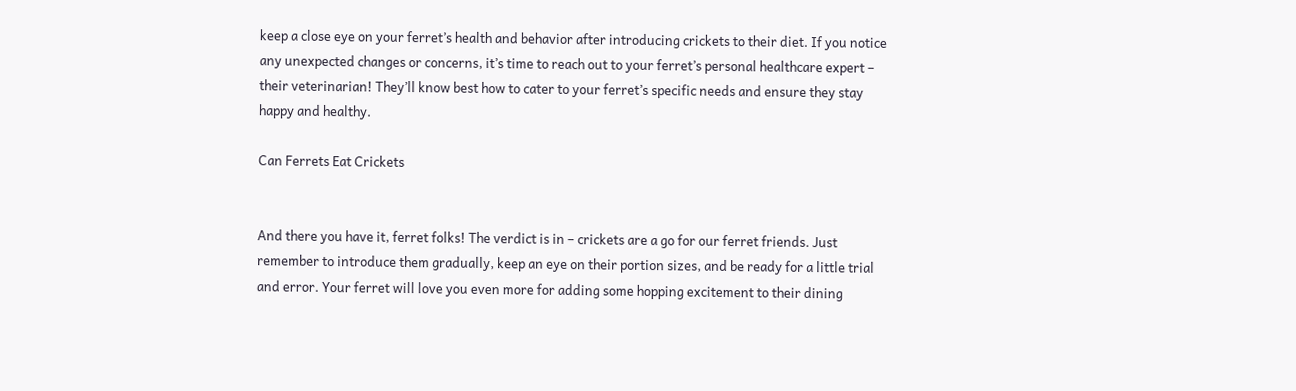keep a close eye on your ferret’s health and behavior after introducing crickets to their diet. If you notice any unexpected changes or concerns, it’s time to reach out to your ferret’s personal healthcare expert – their veterinarian! They’ll know best how to cater to your ferret’s specific needs and ensure they stay happy and healthy.

Can Ferrets Eat Crickets


And there you have it, ferret folks! The verdict is in – crickets are a go for our ferret friends. Just remember to introduce them gradually, keep an eye on their portion sizes, and be ready for a little trial and error. Your ferret will love you even more for adding some hopping excitement to their dining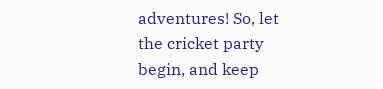adventures! So, let the cricket party begin, and keep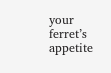your ferret’s appetite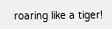roaring like a tiger!